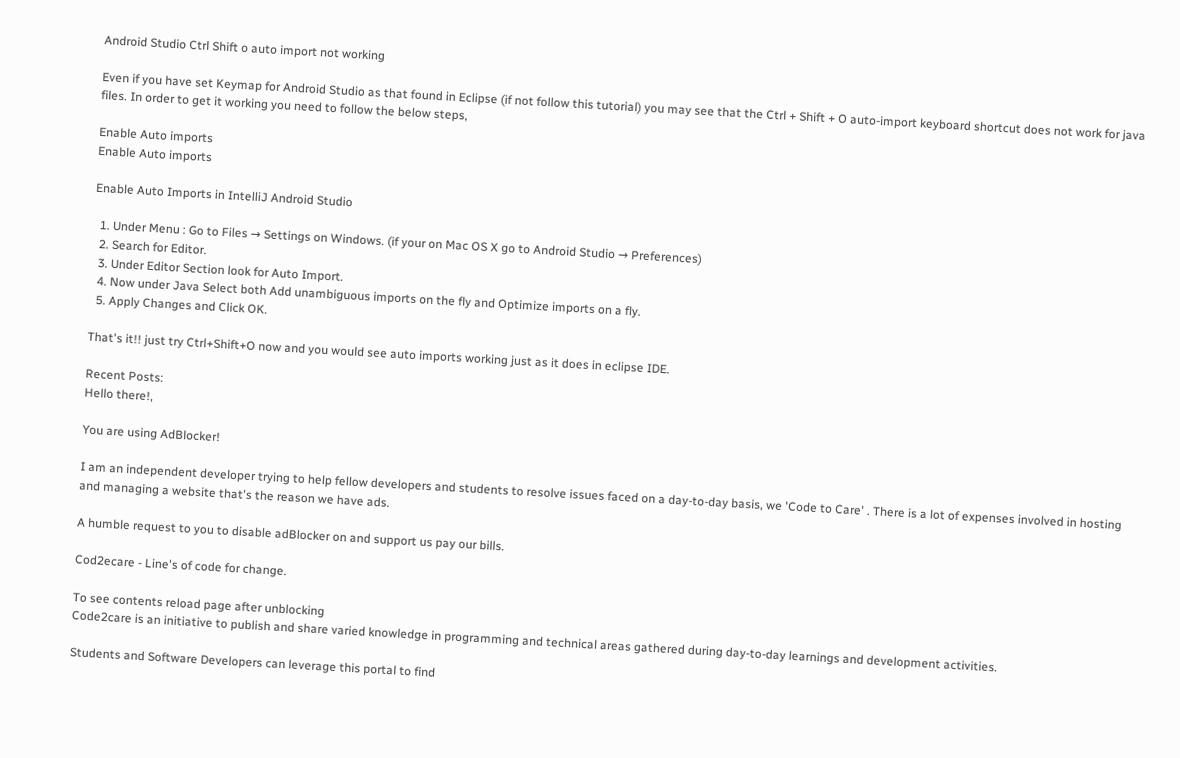Android Studio Ctrl Shift o auto import not working

Even if you have set Keymap for Android Studio as that found in Eclipse (if not follow this tutorial) you may see that the Ctrl + Shift + O auto-import keyboard shortcut does not work for java files. In order to get it working you need to follow the below steps,

Enable Auto imports
Enable Auto imports

Enable Auto Imports in IntelliJ Android Studio

  1. Under Menu : Go to Files → Settings on Windows. (if your on Mac OS X go to Android Studio → Preferences)
  2. Search for Editor.
  3. Under Editor Section look for Auto Import.
  4. Now under Java Select both Add unambiguous imports on the fly and Optimize imports on a fly.
  5. Apply Changes and Click OK.

That's it!! just try Ctrl+Shift+O now and you would see auto imports working just as it does in eclipse IDE.

Recent Posts:
Hello there!,

You are using AdBlocker!

I am an independent developer trying to help fellow developers and students to resolve issues faced on a day-to-day basis, we 'Code to Care' . There is a lot of expenses involved in hosting and managing a website that's the reason we have ads.

A humble request to you to disable adBlocker on and support us pay our bills.

Cod2ecare - Line's of code for change.

To see contents reload page after unblocking
Code2care is an initiative to publish and share varied knowledge in programming and technical areas gathered during day-to-day learnings and development activities.

Students and Software Developers can leverage this portal to find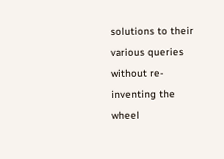solutions to their various queries without re-inventing the wheel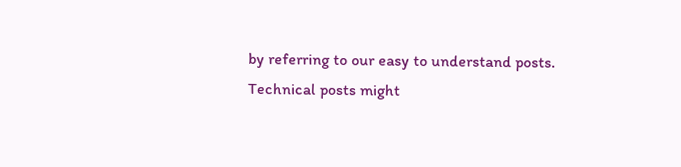by referring to our easy to understand posts. Technical posts might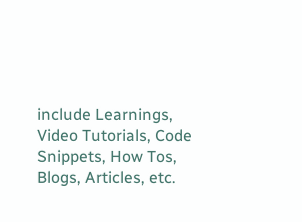include Learnings, Video Tutorials, Code Snippets, How Tos, Blogs, Articles, etc.